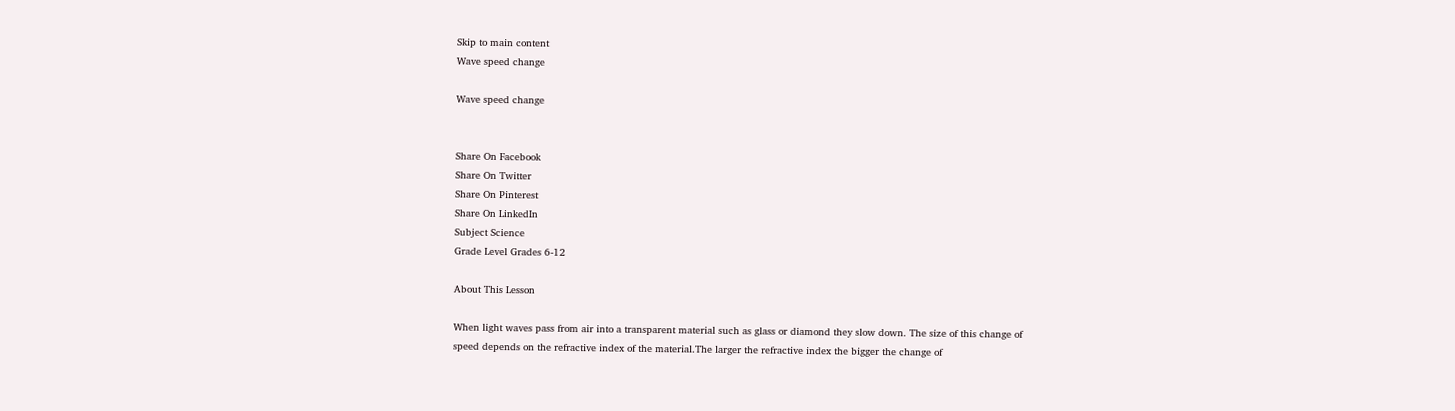Skip to main content
Wave speed change

Wave speed change


Share On Facebook
Share On Twitter
Share On Pinterest
Share On LinkedIn
Subject Science
Grade Level Grades 6-12

About This Lesson

When light waves pass from air into a transparent material such as glass or diamond they slow down. The size of this change of
speed depends on the refractive index of the material.The larger the refractive index the bigger the change of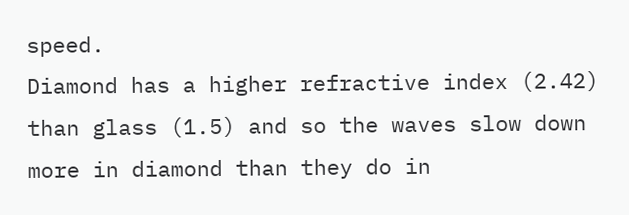speed.
Diamond has a higher refractive index (2.42) than glass (1.5) and so the waves slow down more in diamond than they do in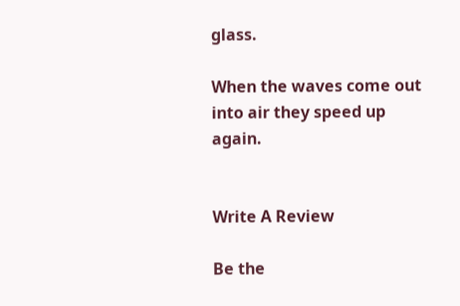glass.

When the waves come out into air they speed up again.


Write A Review

Be the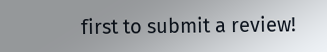first to submit a review!